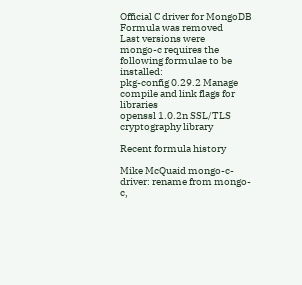Official C driver for MongoDB Formula was removed
Last versions were
mongo-c requires the following formulae to be installed:
pkg-config 0.29.2 Manage compile and link flags for libraries
openssl 1.0.2n SSL/TLS cryptography library

Recent formula history

Mike McQuaid mongo-c-driver: rename from mongo-c,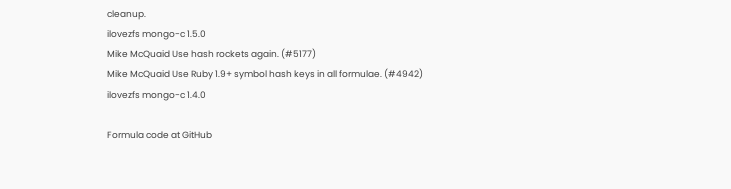cleanup.
ilovezfs mongo-c 1.5.0
Mike McQuaid Use hash rockets again. (#5177)
Mike McQuaid Use Ruby 1.9+ symbol hash keys in all formulae. (#4942)
ilovezfs mongo-c 1.4.0

Formula code at GitHub